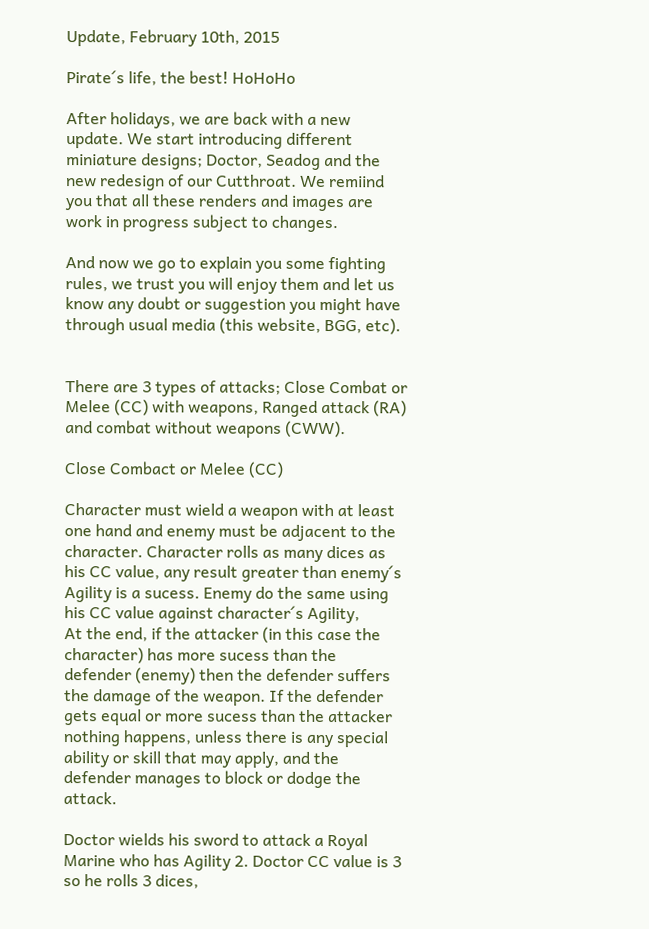Update, February 10th, 2015

Pirate´s life, the best! HoHoHo

After holidays, we are back with a new update. We start introducing different miniature designs; Doctor, Seadog and the new redesign of our Cutthroat. We remiind you that all these renders and images are work in progress subject to changes.

And now we go to explain you some fighting rules, we trust you will enjoy them and let us know any doubt or suggestion you might have through usual media (this website, BGG, etc).


There are 3 types of attacks; Close Combat or Melee (CC) with weapons, Ranged attack (RA) and combat without weapons (CWW).

Close Combact or Melee (CC)

Character must wield a weapon with at least one hand and enemy must be adjacent to the character. Character rolls as many dices as his CC value, any result greater than enemy´s Agility is a sucess. Enemy do the same using his CC value against character´s Agility,
At the end, if the attacker (in this case the character) has more sucess than the defender (enemy) then the defender suffers the damage of the weapon. If the defender gets equal or more sucess than the attacker nothing happens, unless there is any special ability or skill that may apply, and the defender manages to block or dodge the attack.

Doctor wields his sword to attack a Royal Marine who has Agility 2. Doctor CC value is 3 so he rolls 3 dices,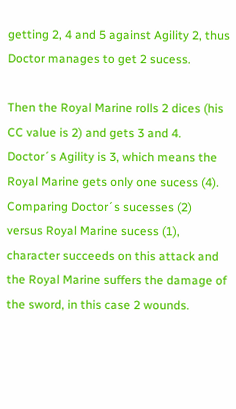getting 2, 4 and 5 against Agility 2, thus Doctor manages to get 2 sucess.

Then the Royal Marine rolls 2 dices (his CC value is 2) and gets 3 and 4. Doctor´s Agility is 3, which means the Royal Marine gets only one sucess (4). Comparing Doctor´s sucesses (2) versus Royal Marine sucess (1), character succeeds on this attack and the Royal Marine suffers the damage of the sword, in this case 2 wounds.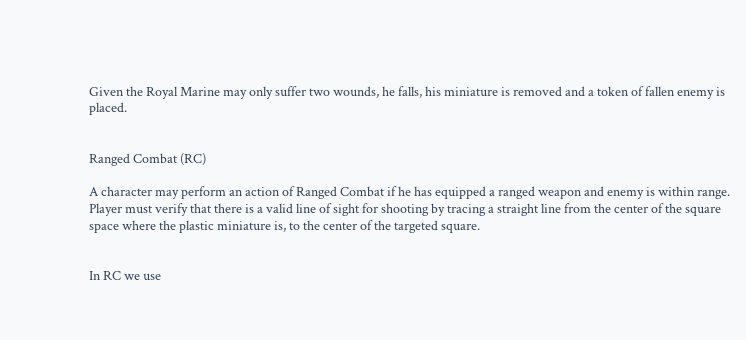Given the Royal Marine may only suffer two wounds, he falls, his miniature is removed and a token of fallen enemy is placed.


Ranged Combat (RC)

A character may perform an action of Ranged Combat if he has equipped a ranged weapon and enemy is within range. Player must verify that there is a valid line of sight for shooting by tracing a straight line from the center of the square space where the plastic miniature is, to the center of the targeted square.


In RC we use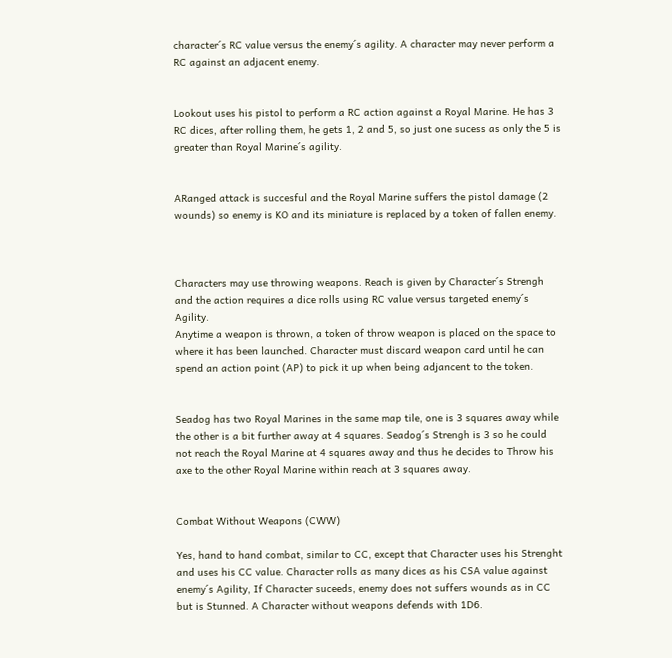character´s RC value versus the enemy´s agility. A character may never perform a RC against an adjacent enemy.


Lookout uses his pistol to perform a RC action against a Royal Marine. He has 3 RC dices, after rolling them, he gets 1, 2 and 5, so just one sucess as only the 5 is greater than Royal Marine´s agility.


ARanged attack is succesful and the Royal Marine suffers the pistol damage (2 wounds) so enemy is KO and its miniature is replaced by a token of fallen enemy.



Characters may use throwing weapons. Reach is given by Character´s Strengh and the action requires a dice rolls using RC value versus targeted enemy´s Agility.
Anytime a weapon is thrown, a token of throw weapon is placed on the space to where it has been launched. Character must discard weapon card until he can spend an action point (AP) to pick it up when being adjancent to the token.


Seadog has two Royal Marines in the same map tile, one is 3 squares away while the other is a bit further away at 4 squares. Seadog´s Strengh is 3 so he could not reach the Royal Marine at 4 squares away and thus he decides to Throw his axe to the other Royal Marine within reach at 3 squares away.


Combat Without Weapons (CWW)

Yes, hand to hand combat, similar to CC, except that Character uses his Strenght and uses his CC value. Character rolls as many dices as his CSA value against enemy´s Agility, If Character suceeds, enemy does not suffers wounds as in CC but is Stunned. A Character without weapons defends with 1D6.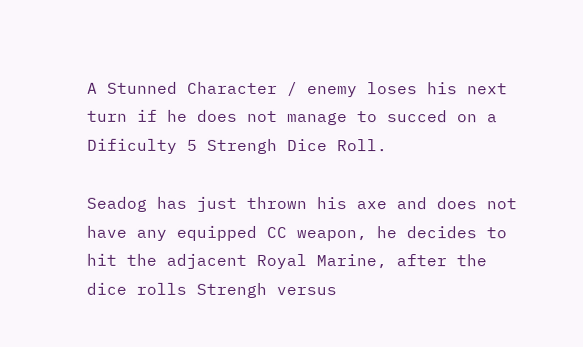A Stunned Character / enemy loses his next turn if he does not manage to succed on a Dificulty 5 Strengh Dice Roll.

Seadog has just thrown his axe and does not have any equipped CC weapon, he decides to hit the adjacent Royal Marine, after the dice rolls Strengh versus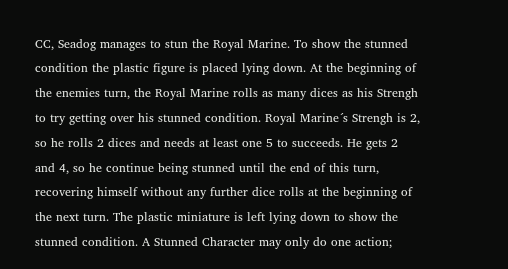CC, Seadog manages to stun the Royal Marine. To show the stunned condition the plastic figure is placed lying down. At the beginning of the enemies turn, the Royal Marine rolls as many dices as his Strengh to try getting over his stunned condition. Royal Marine´s Strengh is 2, so he rolls 2 dices and needs at least one 5 to succeeds. He gets 2 and 4, so he continue being stunned until the end of this turn, recovering himself without any further dice rolls at the beginning of the next turn. The plastic miniature is left lying down to show the stunned condition. A Stunned Character may only do one action;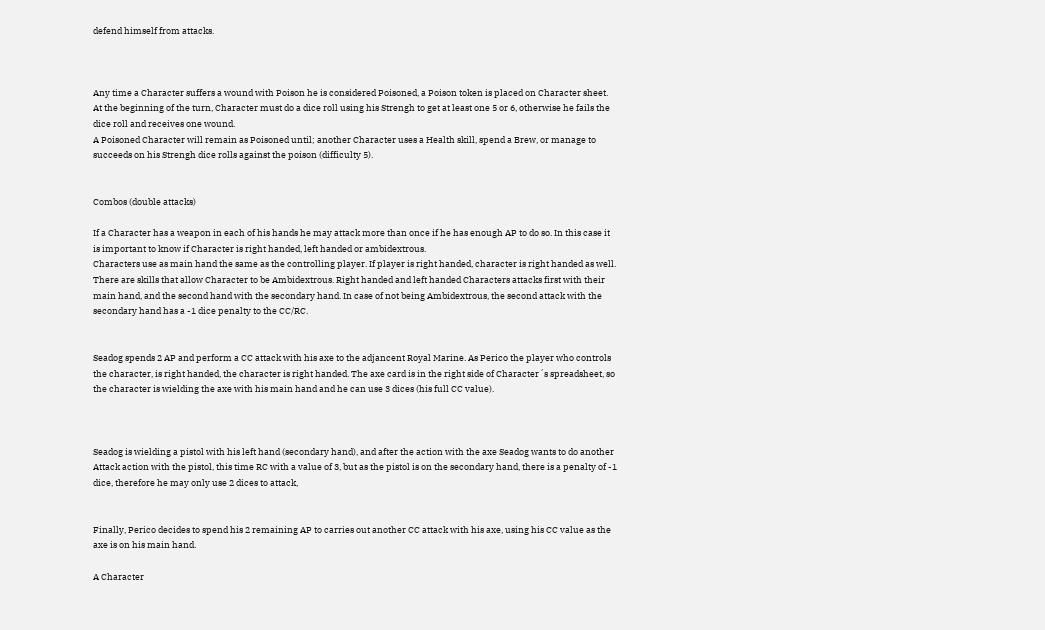defend himself from attacks.



Any time a Character suffers a wound with Poison he is considered Poisoned, a Poison token is placed on Character sheet. At the beginning of the turn, Character must do a dice roll using his Strengh to get at least one 5 or 6, otherwise he fails the dice roll and receives one wound.
A Poisoned Character will remain as Poisoned until; another Character uses a Health skill, spend a Brew, or manage to succeeds on his Strengh dice rolls against the poison (difficulty 5).


Combos (double attacks)

If a Character has a weapon in each of his hands he may attack more than once if he has enough AP to do so. In this case it is important to know if Character is right handed, left handed or ambidextrous.
Characters use as main hand the same as the controlling player. If player is right handed, character is right handed as well.
There are skills that allow Character to be Ambidextrous. Right handed and left handed Characters attacks first with their main hand, and the second hand with the secondary hand. In case of not being Ambidextrous, the second attack with the secondary hand has a -1 dice penalty to the CC/RC.


Seadog spends 2 AP and perform a CC attack with his axe to the adjancent Royal Marine. As Perico the player who controls the character, is right handed, the character is right handed. The axe card is in the right side of Character´s spreadsheet, so the character is wielding the axe with his main hand and he can use 3 dices (his full CC value).



Seadog is wielding a pistol with his left hand (secondary hand), and after the action with the axe Seadog wants to do another Attack action with the pistol, this time RC with a value of 3, but as the pistol is on the secondary hand, there is a penalty of -1 dice, therefore he may only use 2 dices to attack,


Finally, Perico decides to spend his 2 remaining AP to carries out another CC attack with his axe, using his CC value as the axe is on his main hand.

A Character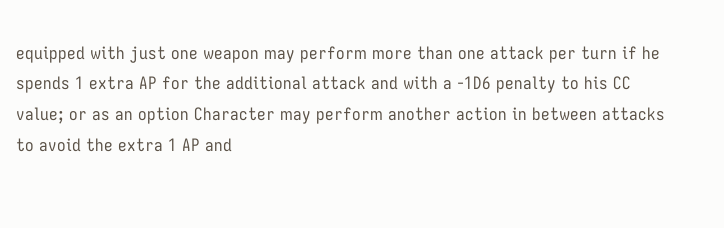equipped with just one weapon may perform more than one attack per turn if he spends 1 extra AP for the additional attack and with a -1D6 penalty to his CC value; or as an option Character may perform another action in between attacks to avoid the extra 1 AP and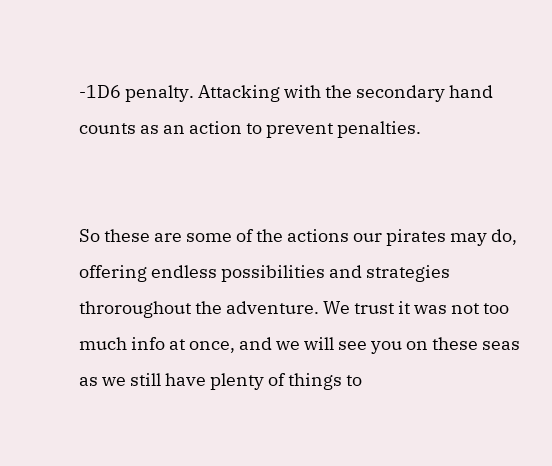-1D6 penalty. Attacking with the secondary hand counts as an action to prevent penalties.


So these are some of the actions our pirates may do, offering endless possibilities and strategies throroughout the adventure. We trust it was not too much info at once, and we will see you on these seas as we still have plenty of things to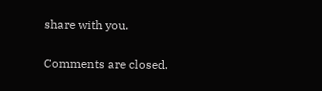share with you.


Comments are closed.